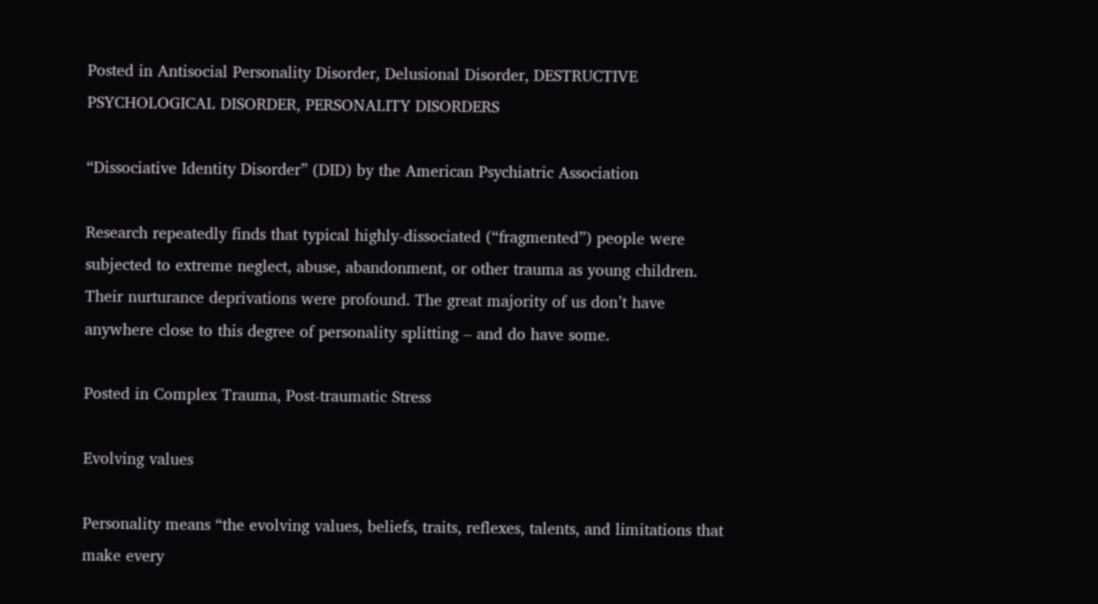Posted in Antisocial Personality Disorder, Delusional Disorder, DESTRUCTIVE PSYCHOLOGICAL DISORDER, PERSONALITY DISORDERS

“Dissociative Identity Disorder” (DID) by the American Psychiatric Association

Research repeatedly finds that typical highly-dissociated (“fragmented”) people were subjected to extreme neglect, abuse, abandonment, or other trauma as young children. Their nurturance deprivations were profound. The great majority of us don’t have anywhere close to this degree of personality splitting – and do have some.

Posted in Complex Trauma, Post-traumatic Stress

Evolving values

Personality means “the evolving values, beliefs, traits, reflexes, talents, and limitations that make every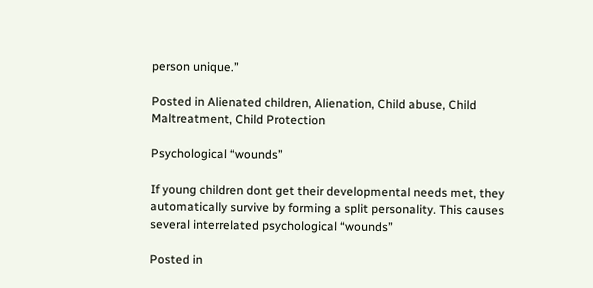person unique.”

Posted in Alienated children, Alienation, Child abuse, Child Maltreatment, Child Protection

Psychological “wounds”

If young children dont get their developmental needs met, they automatically survive by forming a split personality. This causes several interrelated psychological “wounds”

Posted in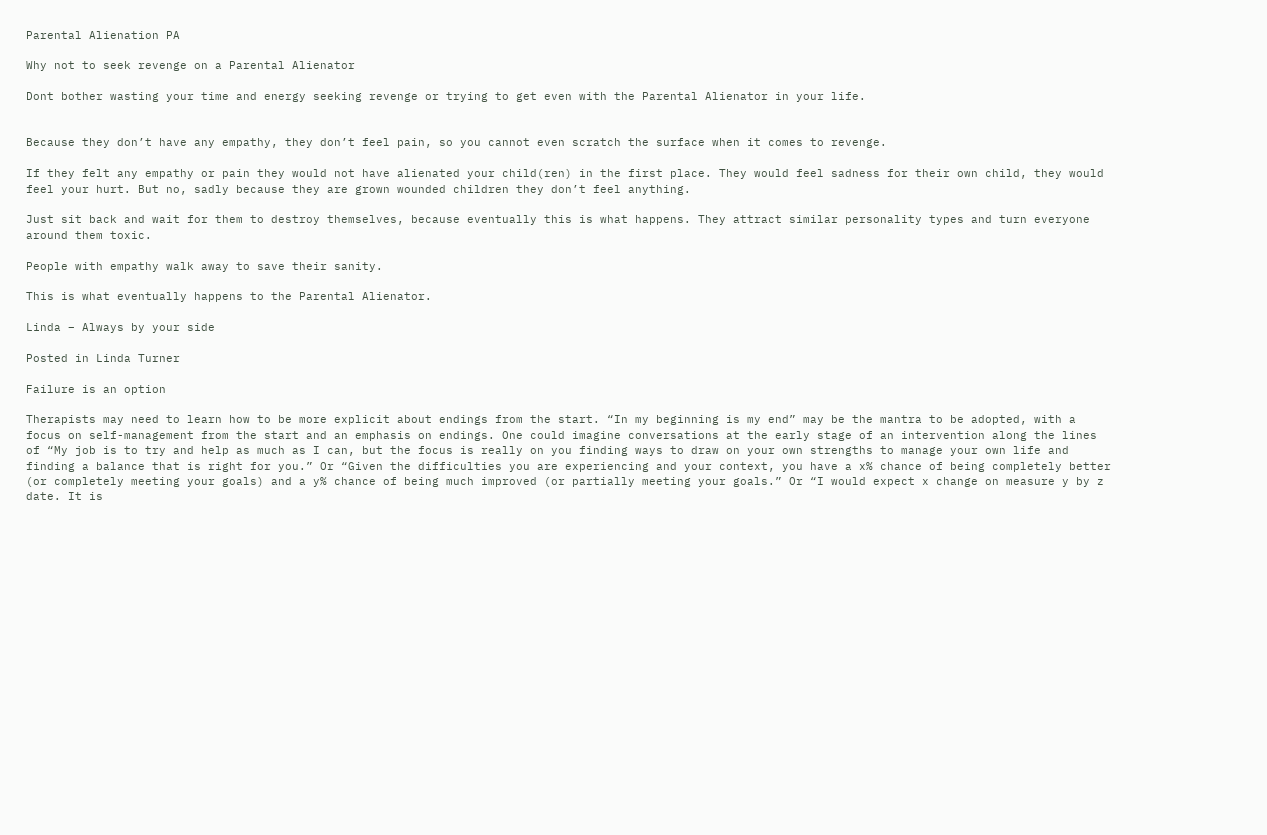Parental Alienation PA

Why not to seek revenge on a Parental Alienator

Dont bother wasting your time and energy seeking revenge or trying to get even with the Parental Alienator in your life.


Because they don’t have any empathy, they don’t feel pain, so you cannot even scratch the surface when it comes to revenge.

If they felt any empathy or pain they would not have alienated your child(ren) in the first place. They would feel sadness for their own child, they would feel your hurt. But no, sadly because they are grown wounded children they don’t feel anything.

Just sit back and wait for them to destroy themselves, because eventually this is what happens. They attract similar personality types and turn everyone around them toxic.

People with empathy walk away to save their sanity.

This is what eventually happens to the Parental Alienator.

Linda – Always by your side

Posted in Linda Turner

Failure is an option

Therapists may need to learn how to be more explicit about endings from the start. “In my beginning is my end” may be the mantra to be adopted, with a focus on self-management from the start and an emphasis on endings. One could imagine conversations at the early stage of an intervention along the lines of “My job is to try and help as much as I can, but the focus is really on you finding ways to draw on your own strengths to manage your own life and finding a balance that is right for you.” Or “Given the difficulties you are experiencing and your context, you have a x% chance of being completely better (or completely meeting your goals) and a y% chance of being much improved (or partially meeting your goals.” Or “I would expect x change on measure y by z date. It is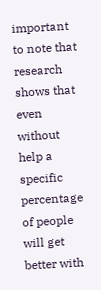important to note that research shows that even without help a specific percentage of people will get better with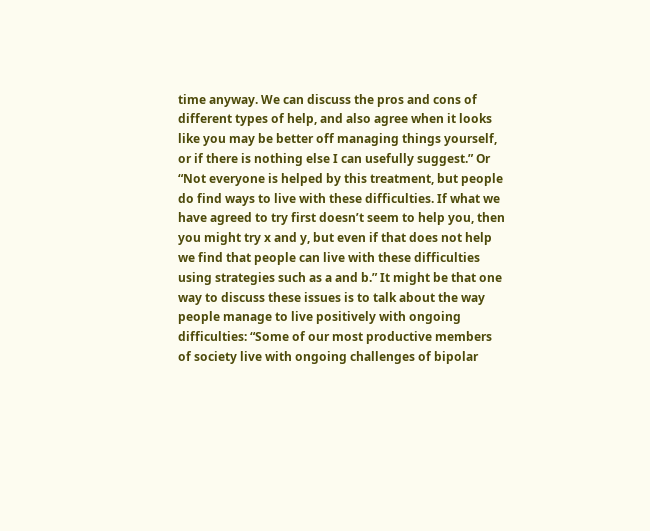time anyway. We can discuss the pros and cons of different types of help, and also agree when it looks like you may be better off managing things yourself, or if there is nothing else I can usefully suggest.” Or “Not everyone is helped by this treatment, but people do find ways to live with these difficulties. If what we have agreed to try first doesn’t seem to help you, then you might try x and y, but even if that does not help we find that people can live with these difficulties using strategies such as a and b.” It might be that one way to discuss these issues is to talk about the way people manage to live positively with ongoing difficulties: “Some of our most productive members of society live with ongoing challenges of bipolar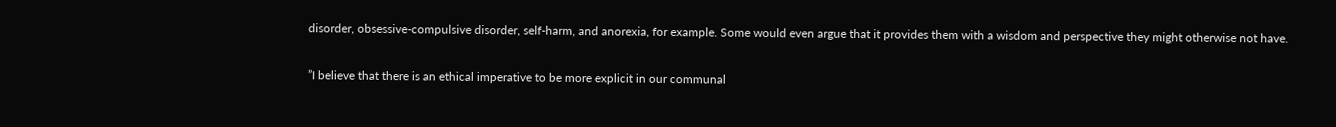disorder, obsessive-compulsive disorder, self-harm, and anorexia, for example. Some would even argue that it provides them with a wisdom and perspective they might otherwise not have.

”I believe that there is an ethical imperative to be more explicit in our communal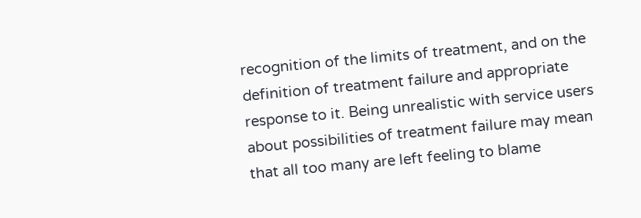recognition of the limits of treatment, and on the definition of treatment failure and appropriate response to it. Being unrealistic with service users about possibilities of treatment failure may mean that all too many are left feeling to blame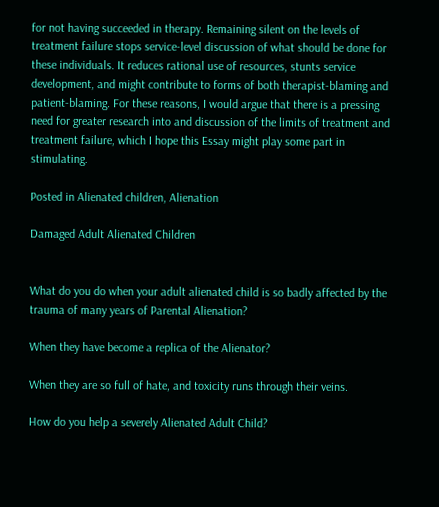for not having succeeded in therapy. Remaining silent on the levels of treatment failure stops service-level discussion of what should be done for these individuals. It reduces rational use of resources, stunts service development, and might contribute to forms of both therapist-blaming and patient-blaming. For these reasons, I would argue that there is a pressing need for greater research into and discussion of the limits of treatment and treatment failure, which I hope this Essay might play some part in stimulating.

Posted in Alienated children, Alienation

Damaged Adult Alienated Children


What do you do when your adult alienated child is so badly affected by the trauma of many years of Parental Alienation?

When they have become a replica of the Alienator?

When they are so full of hate, and toxicity runs through their veins.

How do you help a severely Alienated Adult Child?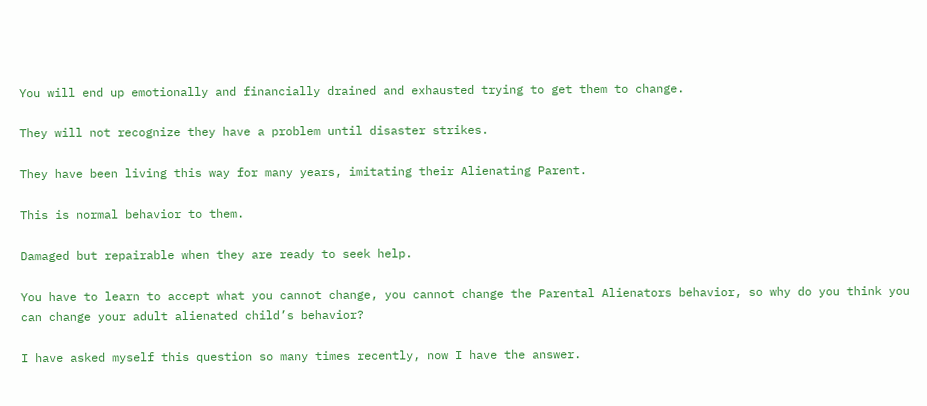You will end up emotionally and financially drained and exhausted trying to get them to change.

They will not recognize they have a problem until disaster strikes.

They have been living this way for many years, imitating their Alienating Parent.

This is normal behavior to them.

Damaged but repairable when they are ready to seek help.

You have to learn to accept what you cannot change, you cannot change the Parental Alienators behavior, so why do you think you can change your adult alienated child’s behavior?

I have asked myself this question so many times recently, now I have the answer.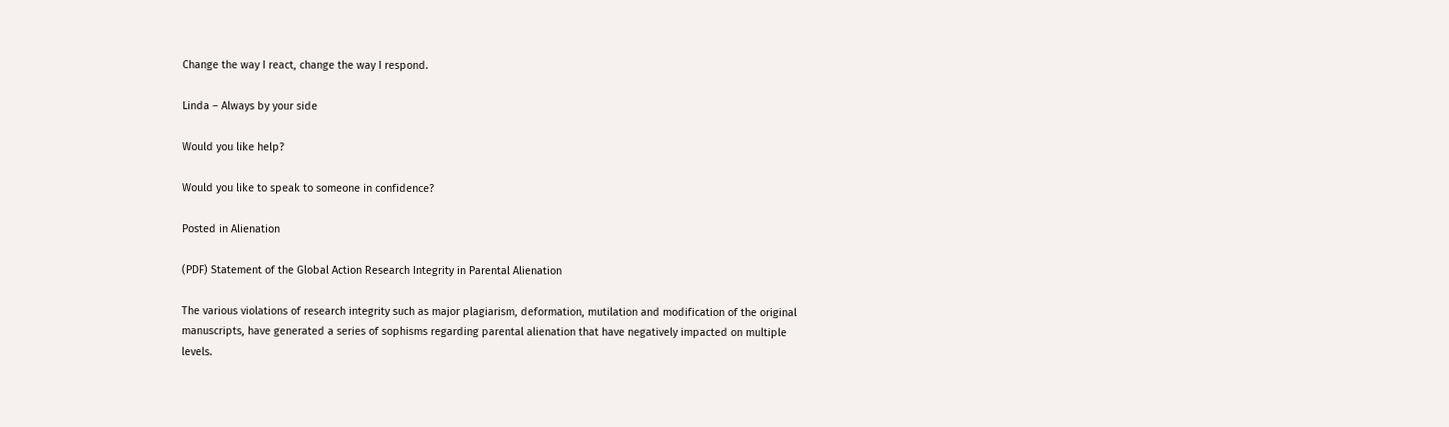Change the way I react, change the way I respond.

Linda – Always by your side

Would you like help?

Would you like to speak to someone in confidence?

Posted in Alienation

(PDF) Statement of the Global Action Research Integrity in Parental Alienation

The various violations of research integrity such as major plagiarism, deformation, mutilation and modification of the original manuscripts, have generated a series of sophisms regarding parental alienation that have negatively impacted on multiple levels.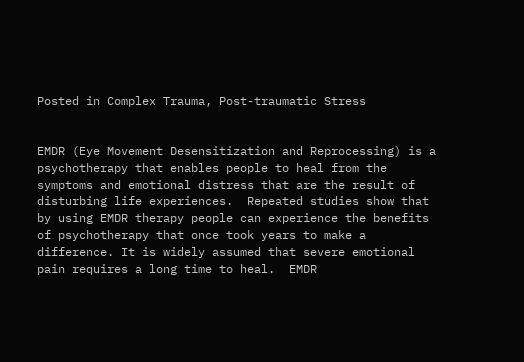Posted in Complex Trauma, Post-traumatic Stress


EMDR (Eye Movement Desensitization and Reprocessing) is a psychotherapy that enables people to heal from the symptoms and emotional distress that are the result of disturbing life experiences.  Repeated studies show that by using EMDR therapy people can experience the benefits of psychotherapy that once took years to make a difference. It is widely assumed that severe emotional pain requires a long time to heal.  EMDR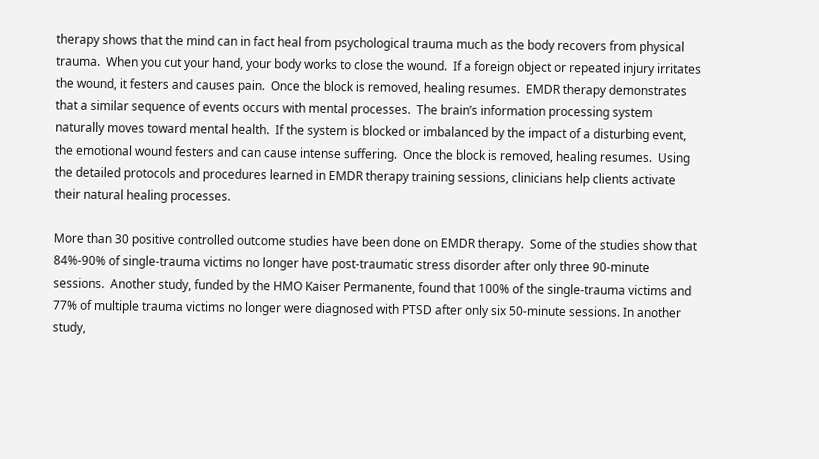therapy shows that the mind can in fact heal from psychological trauma much as the body recovers from physical trauma.  When you cut your hand, your body works to close the wound.  If a foreign object or repeated injury irritates the wound, it festers and causes pain.  Once the block is removed, healing resumes.  EMDR therapy demonstrates that a similar sequence of events occurs with mental processes.  The brain’s information processing system naturally moves toward mental health.  If the system is blocked or imbalanced by the impact of a disturbing event, the emotional wound festers and can cause intense suffering.  Once the block is removed, healing resumes.  Using the detailed protocols and procedures learned in EMDR therapy training sessions, clinicians help clients activate their natural healing processes.

More than 30 positive controlled outcome studies have been done on EMDR therapy.  Some of the studies show that 84%-90% of single-trauma victims no longer have post-traumatic stress disorder after only three 90-minute sessions.  Another study, funded by the HMO Kaiser Permanente, found that 100% of the single-trauma victims and 77% of multiple trauma victims no longer were diagnosed with PTSD after only six 50-minute sessions. In another study,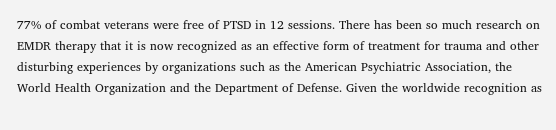77% of combat veterans were free of PTSD in 12 sessions. There has been so much research on EMDR therapy that it is now recognized as an effective form of treatment for trauma and other disturbing experiences by organizations such as the American Psychiatric Association, the World Health Organization and the Department of Defense. Given the worldwide recognition as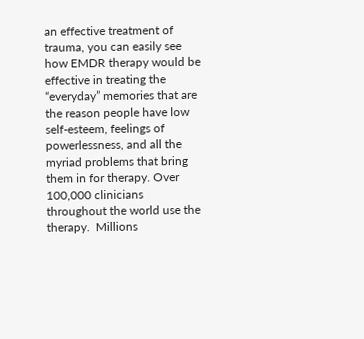an effective treatment of trauma, you can easily see how EMDR therapy would be effective in treating the “everyday” memories that are the reason people have low self-esteem, feelings of powerlessness, and all the myriad problems that bring them in for therapy. Over 100,000 clinicians throughout the world use the therapy.  Millions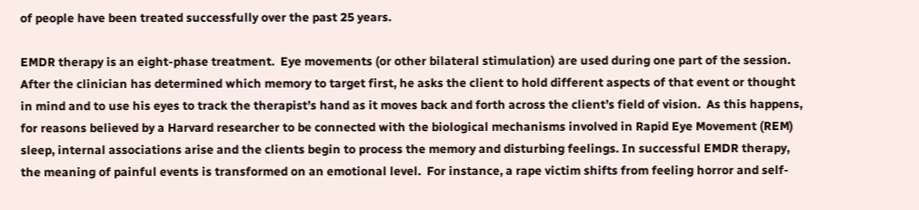of people have been treated successfully over the past 25 years.

EMDR therapy is an eight-phase treatment.  Eye movements (or other bilateral stimulation) are used during one part of the session.  After the clinician has determined which memory to target first, he asks the client to hold different aspects of that event or thought in mind and to use his eyes to track the therapist’s hand as it moves back and forth across the client’s field of vision.  As this happens, for reasons believed by a Harvard researcher to be connected with the biological mechanisms involved in Rapid Eye Movement (REM) sleep, internal associations arise and the clients begin to process the memory and disturbing feelings. In successful EMDR therapy, the meaning of painful events is transformed on an emotional level.  For instance, a rape victim shifts from feeling horror and self-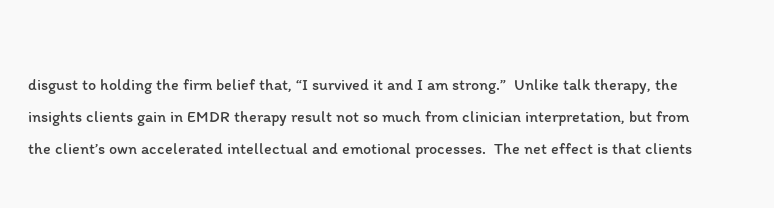disgust to holding the firm belief that, “I survived it and I am strong.”  Unlike talk therapy, the insights clients gain in EMDR therapy result not so much from clinician interpretation, but from the client’s own accelerated intellectual and emotional processes.  The net effect is that clients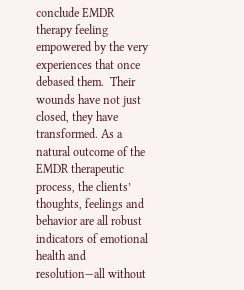conclude EMDR therapy feeling empowered by the very experiences that once debased them.  Their wounds have not just closed, they have transformed. As a natural outcome of the EMDR therapeutic process, the clients’ thoughts, feelings and behavior are all robust indicators of emotional health and resolution—all without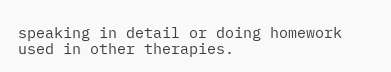speaking in detail or doing homework used in other therapies.